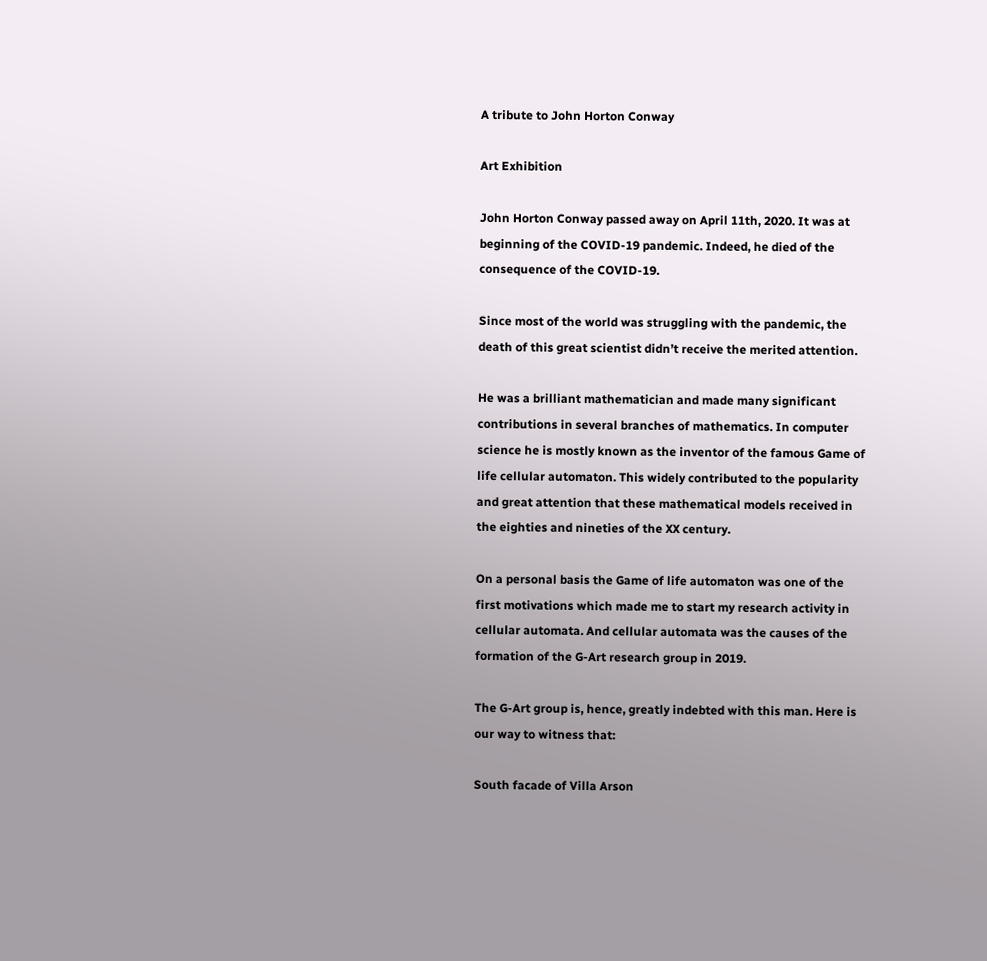A tribute to John Horton Conway

Art Exhibition

John Horton Conway passed away on April 11th, 2020. It was at beginning of the COVID-19 pandemic. Indeed, he died of the consequence of the COVID-19.

Since most of the world was struggling with the pandemic, the death of this great scientist didn’t receive the merited attention.

He was a brilliant mathematician and made many significant contributions in several branches of mathematics. In computer science he is mostly known as the inventor of the famous Game of life cellular automaton. This widely contributed to the popularity and great attention that these mathematical models received in the eighties and nineties of the XX century.

On a personal basis the Game of life automaton was one of the first motivations which made me to start my research activity in cellular automata. And cellular automata was the causes of the formation of the G-Art research group in 2019.

The G-Art group is, hence, greatly indebted with this man. Here is our way to witness that:

South facade of Villa Arson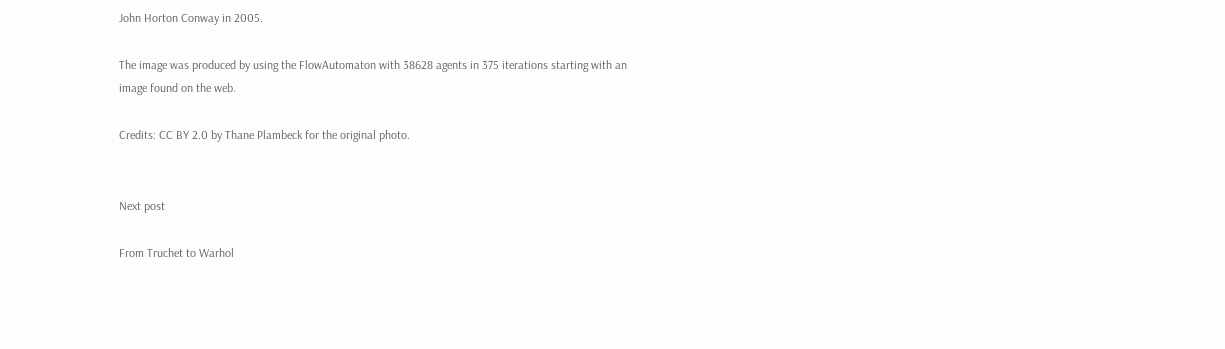John Horton Conway in 2005.

The image was produced by using the FlowAutomaton with 38628 agents in 375 iterations starting with an image found on the web.

Credits: CC BY 2.0 by Thane Plambeck for the original photo.


Next post

From Truchet to Warhol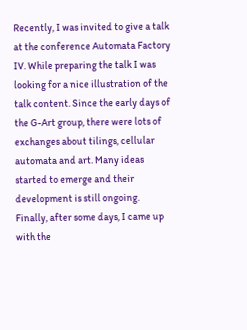Recently, I was invited to give a talk at the conference Automata Factory IV. While preparing the talk I was looking for a nice illustration of the talk content. Since the early days of the G-Art group, there were lots of exchanges about tilings, cellular automata and art. Many ideas started to emerge and their development is still ongoing. Finally, after some days, I came up with the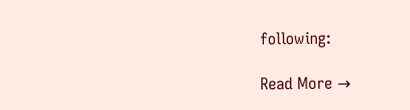following:

Read More →